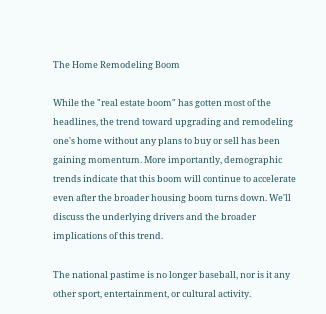The Home Remodeling Boom

While the "real estate boom" has gotten most of the headlines, the trend toward upgrading and remodeling one's home without any plans to buy or sell has been gaining momentum. More importantly, demographic trends indicate that this boom will continue to accelerate even after the broader housing boom turns down. We'll discuss the underlying drivers and the broader implications of this trend.

The national pastime is no longer baseball, nor is it any other sport, entertainment, or cultural activity.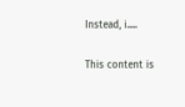Instead, i.....

This content is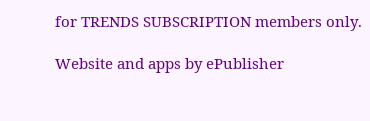for TRENDS SUBSCRIPTION members only.

Website and apps by ePublisher